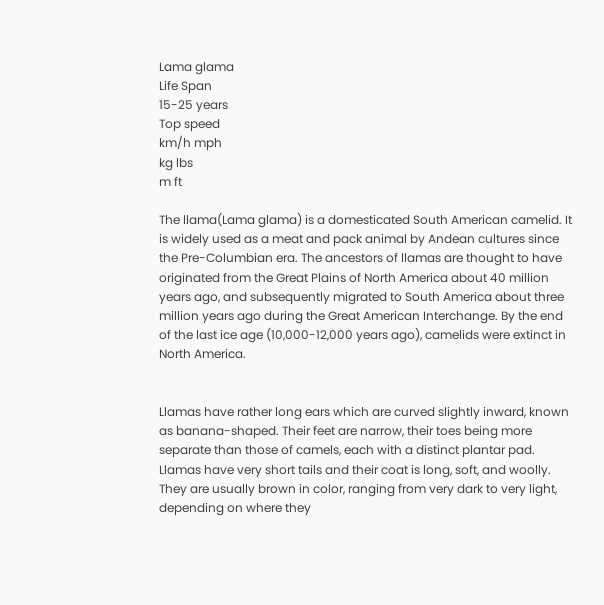Lama glama
Life Span
15-25 years
Top speed
km/h mph
kg lbs
m ft

The llama(Lama glama) is a domesticated South American camelid. It is widely used as a meat and pack animal by Andean cultures since the Pre-Columbian era. The ancestors of llamas are thought to have originated from the Great Plains of North America about 40 million years ago, and subsequently migrated to South America about three million years ago during the Great American Interchange. By the end of the last ice age (10,000-12,000 years ago), camelids were extinct in North America.


Llamas have rather long ears which are curved slightly inward, known as banana-shaped. Their feet are narrow, their toes being more separate than those of camels, each with a distinct plantar pad. Llamas have very short tails and their coat is long, soft, and woolly. They are usually brown in color, ranging from very dark to very light, depending on where they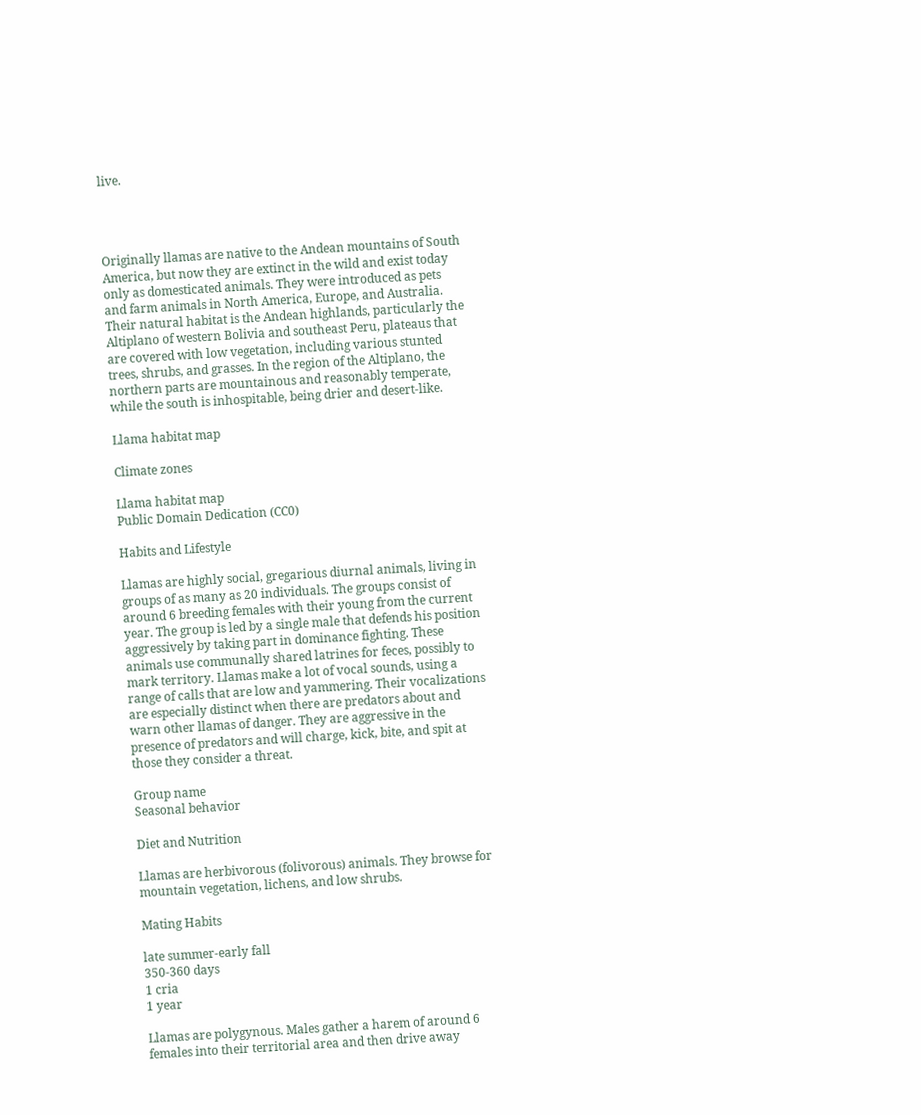live.




Originally llamas are native to the Andean mountains of South America, but now they are extinct in the wild and exist today only as domesticated animals. They were introduced as pets and farm animals in North America, Europe, and Australia. Their natural habitat is the Andean highlands, particularly the Altiplano of western Bolivia and southeast Peru, plateaus that are covered with low vegetation, including various stunted trees, shrubs, and grasses. In the region of the Altiplano, the northern parts are mountainous and reasonably temperate, while the south is inhospitable, being drier and desert-like.

Llama habitat map

Climate zones

Llama habitat map
Public Domain Dedication (CC0)

Habits and Lifestyle

Llamas are highly social, gregarious diurnal animals, living in groups of as many as 20 individuals. The groups consist of around 6 breeding females with their young from the current year. The group is led by a single male that defends his position aggressively by taking part in dominance fighting. These animals use communally shared latrines for feces, possibly to mark territory. Llamas make a lot of vocal sounds, using a range of calls that are low and yammering. Their vocalizations are especially distinct when there are predators about and warn other llamas of danger. They are aggressive in the presence of predators and will charge, kick, bite, and spit at those they consider a threat.

Group name
Seasonal behavior

Diet and Nutrition

Llamas are herbivorous (folivorous) animals. They browse for mountain vegetation, lichens, and low shrubs.

Mating Habits

late summer-early fall
350-360 days
1 cria
1 year

Llamas are polygynous. Males gather a harem of around 6 females into their territorial area and then drive away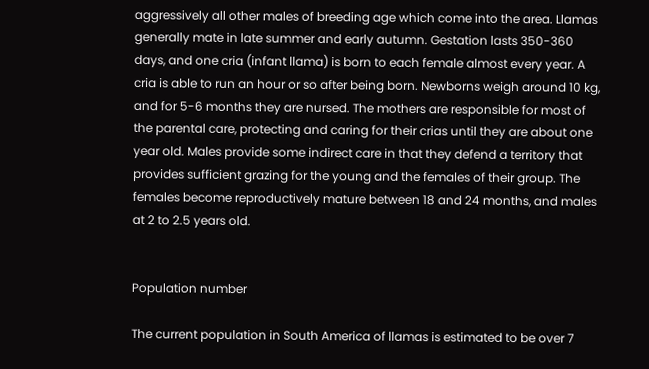aggressively all other males of breeding age which come into the area. Llamas generally mate in late summer and early autumn. Gestation lasts 350-360 days, and one cria (infant llama) is born to each female almost every year. A cria is able to run an hour or so after being born. Newborns weigh around 10 kg, and for 5-6 months they are nursed. The mothers are responsible for most of the parental care, protecting and caring for their crias until they are about one year old. Males provide some indirect care in that they defend a territory that provides sufficient grazing for the young and the females of their group. The females become reproductively mature between 18 and 24 months, and males at 2 to 2.5 years old.


Population number

The current population in South America of llamas is estimated to be over 7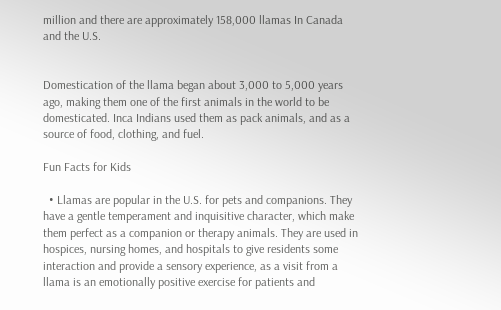million and there are approximately 158,000 llamas In Canada and the U.S.


Domestication of the llama began about 3,000 to 5,000 years ago, making them one of the first animals in the world to be domesticated. Inca Indians used them as pack animals, and as a source of food, clothing, and fuel.

Fun Facts for Kids

  • Llamas are popular in the U.S. for pets and companions. They have a gentle temperament and inquisitive character, which make them perfect as a companion or therapy animals. They are used in hospices, nursing homes, and hospitals to give residents some interaction and provide a sensory experience, as a visit from a llama is an emotionally positive exercise for patients and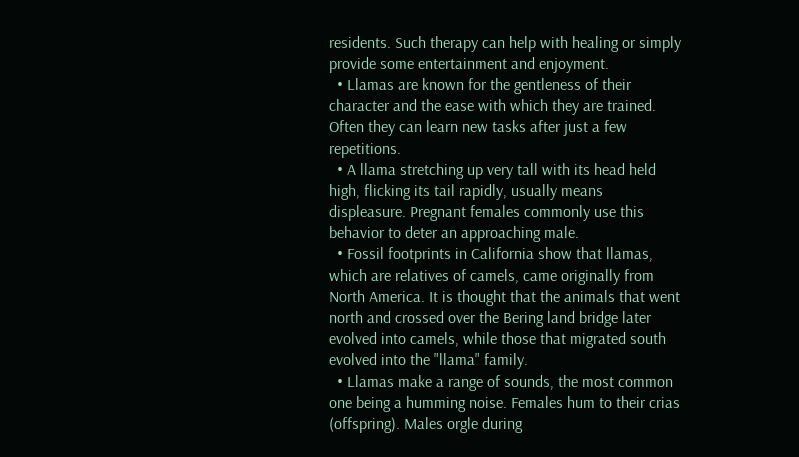residents. Such therapy can help with healing or simply provide some entertainment and enjoyment.
  • Llamas are known for the gentleness of their character and the ease with which they are trained. Often they can learn new tasks after just a few repetitions.
  • A llama stretching up very tall with its head held high, flicking its tail rapidly, usually means displeasure. Pregnant females commonly use this behavior to deter an approaching male.
  • Fossil footprints in California show that llamas, which are relatives of camels, came originally from North America. It is thought that the animals that went north and crossed over the Bering land bridge later evolved into camels, while those that migrated south evolved into the "llama" family.
  • Llamas make a range of sounds, the most common one being a humming noise. Females hum to their crias (offspring). Males orgle during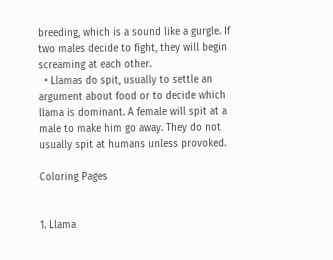breeding, which is a sound like a gurgle. If two males decide to fight, they will begin screaming at each other.
  • Llamas do spit, usually to settle an argument about food or to decide which llama is dominant. A female will spit at a male to make him go away. They do not usually spit at humans unless provoked.

Coloring Pages


1. Llama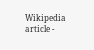Wikipedia article -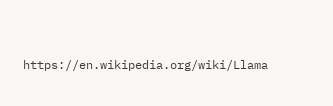https://en.wikipedia.org/wiki/Llama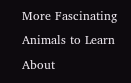More Fascinating Animals to Learn About